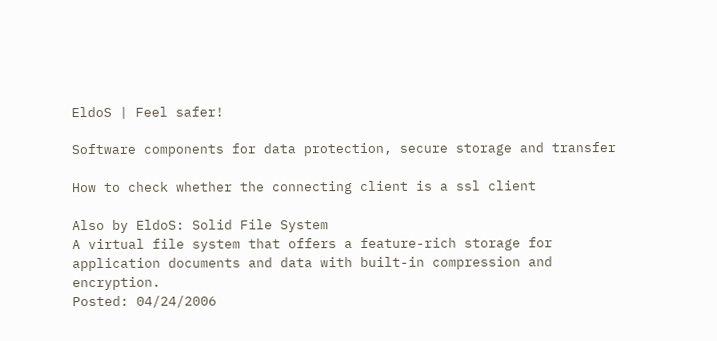EldoS | Feel safer!

Software components for data protection, secure storage and transfer

How to check whether the connecting client is a ssl client

Also by EldoS: Solid File System
A virtual file system that offers a feature-rich storage for application documents and data with built-in compression and encryption.
Posted: 04/24/2006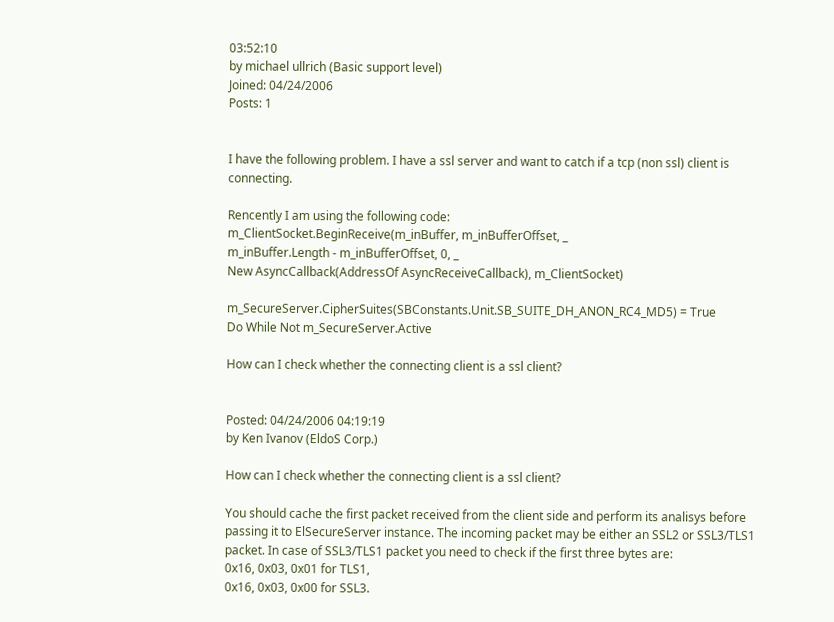03:52:10
by michael ullrich (Basic support level)
Joined: 04/24/2006
Posts: 1


I have the following problem. I have a ssl server and want to catch if a tcp (non ssl) client is connecting.

Rencently I am using the following code:
m_ClientSocket.BeginReceive(m_inBuffer, m_inBufferOffset, _
m_inBuffer.Length - m_inBufferOffset, 0, _
New AsyncCallback(AddressOf AsyncReceiveCallback), m_ClientSocket)

m_SecureServer.CipherSuites(SBConstants.Unit.SB_SUITE_DH_ANON_RC4_MD5) = True
Do While Not m_SecureServer.Active

How can I check whether the connecting client is a ssl client?


Posted: 04/24/2006 04:19:19
by Ken Ivanov (EldoS Corp.)

How can I check whether the connecting client is a ssl client?

You should cache the first packet received from the client side and perform its analisys before passing it to ElSecureServer instance. The incoming packet may be either an SSL2 or SSL3/TLS1 packet. In case of SSL3/TLS1 packet you need to check if the first three bytes are:
0x16, 0x03, 0x01 for TLS1,
0x16, 0x03, 0x00 for SSL3.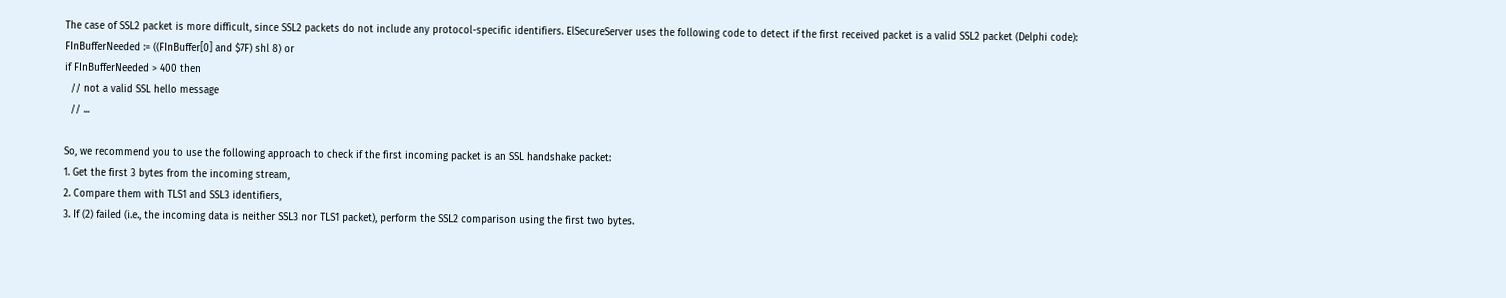The case of SSL2 packet is more difficult, since SSL2 packets do not include any protocol-specific identifiers. ElSecureServer uses the following code to detect if the first received packet is a valid SSL2 packet (Delphi code):
FInBufferNeeded := ((FInBuffer[0] and $7F) shl 8) or
if FInBufferNeeded > 400 then
  // not a valid SSL hello message
  // ...

So, we recommend you to use the following approach to check if the first incoming packet is an SSL handshake packet:
1. Get the first 3 bytes from the incoming stream,
2. Compare them with TLS1 and SSL3 identifiers,
3. If (2) failed (i.e., the incoming data is neither SSL3 nor TLS1 packet), perform the SSL2 comparison using the first two bytes.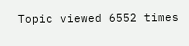Topic viewed 6552 times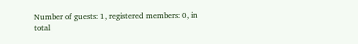Number of guests: 1, registered members: 0, in total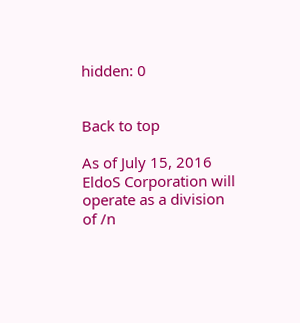hidden: 0


Back to top

As of July 15, 2016 EldoS Corporation will operate as a division of /n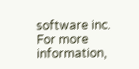software inc. For more information,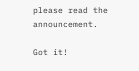please read the announcement.

Got it!